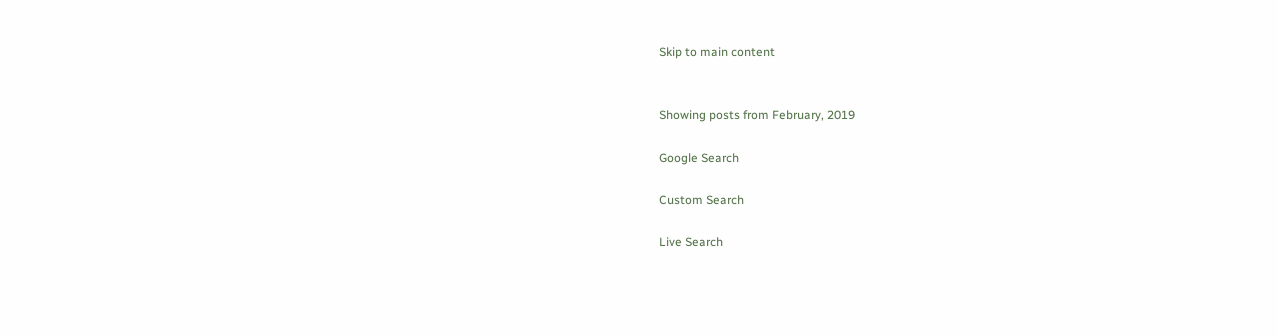Skip to main content


Showing posts from February, 2019

Google Search

Custom Search

Live Search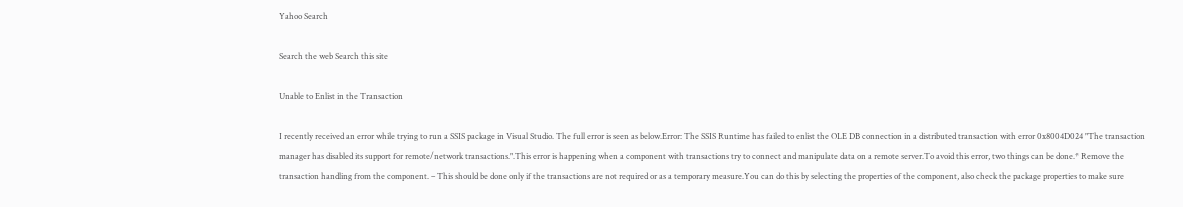Yahoo Search

Search the web Search this site

Unable to Enlist in the Transaction

I recently received an error while trying to run a SSIS package in Visual Studio. The full error is seen as below.Error: The SSIS Runtime has failed to enlist the OLE DB connection in a distributed transaction with error 0x8004D024 "The transaction manager has disabled its support for remote/network transactions.".This error is happening when a component with transactions try to connect and manipulate data on a remote server.To avoid this error, two things can be done.* Remove the transaction handling from the component. – This should be done only if the transactions are not required or as a temporary measure.You can do this by selecting the properties of the component, also check the package properties to make sure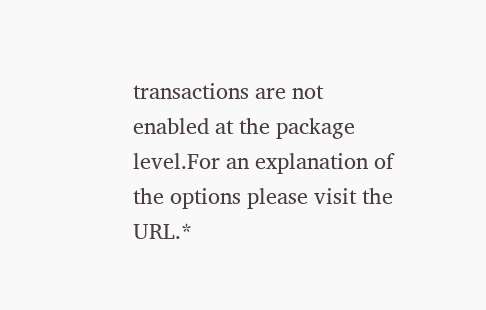transactions are not enabled at the package level.For an explanation of the options please visit the URL.*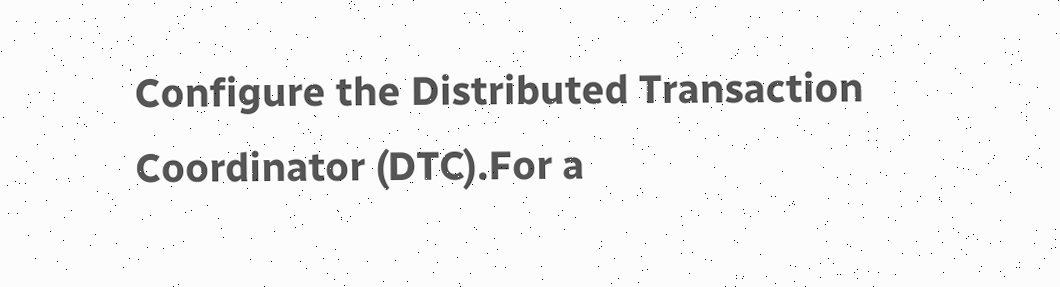Configure the Distributed Transaction Coordinator (DTC).For a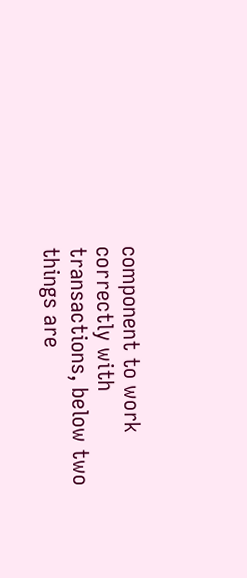component to work correctly with transactions, below two things are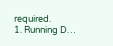required.
1. Running D…